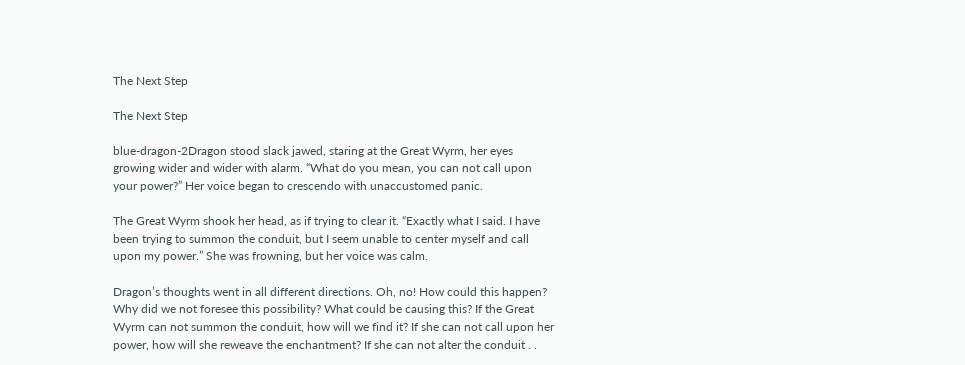The Next Step

The Next Step

blue-dragon-2Dragon stood slack jawed, staring at the Great Wyrm, her eyes growing wider and wider with alarm. “What do you mean, you can not call upon your power?” Her voice began to crescendo with unaccustomed panic.

The Great Wyrm shook her head, as if trying to clear it. “Exactly what I said. I have been trying to summon the conduit, but I seem unable to center myself and call upon my power.” She was frowning, but her voice was calm.

Dragon’s thoughts went in all different directions. Oh, no! How could this happen? Why did we not foresee this possibility? What could be causing this? If the Great Wyrm can not summon the conduit, how will we find it? If she can not call upon her power, how will she reweave the enchantment? If she can not alter the conduit . .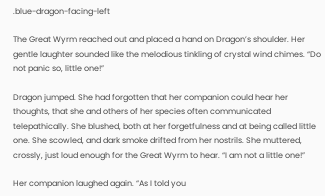.blue-dragon-facing-left

The Great Wyrm reached out and placed a hand on Dragon’s shoulder. Her gentle laughter sounded like the melodious tinkling of crystal wind chimes. “Do not panic so, little one!”

Dragon jumped. She had forgotten that her companion could hear her thoughts, that she and others of her species often communicated telepathically. She blushed, both at her forgetfulness and at being called little one. She scowled, and dark smoke drifted from her nostrils. She muttered, crossly, just loud enough for the Great Wyrm to hear. “I am not a little one!”

Her companion laughed again. “As I told you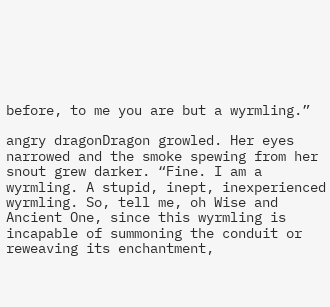before, to me you are but a wyrmling.”

angry dragonDragon growled. Her eyes narrowed and the smoke spewing from her snout grew darker. “Fine. I am a wyrmling. A stupid, inept, inexperienced wyrmling. So, tell me, oh Wise and Ancient One, since this wyrmling is incapable of summoning the conduit or reweaving its enchantment,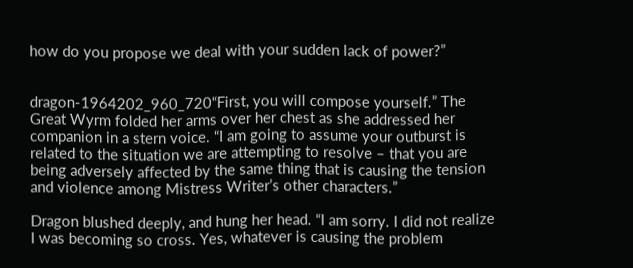how do you propose we deal with your sudden lack of power?”


dragon-1964202_960_720“First, you will compose yourself.” The Great Wyrm folded her arms over her chest as she addressed her companion in a stern voice. “I am going to assume your outburst is related to the situation we are attempting to resolve – that you are being adversely affected by the same thing that is causing the tension and violence among Mistress Writer’s other characters.”

Dragon blushed deeply, and hung her head. “I am sorry. I did not realize I was becoming so cross. Yes, whatever is causing the problem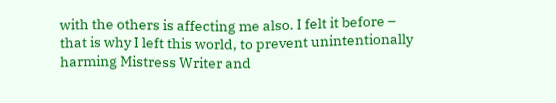with the others is affecting me also. I felt it before – that is why I left this world, to prevent unintentionally harming Mistress Writer and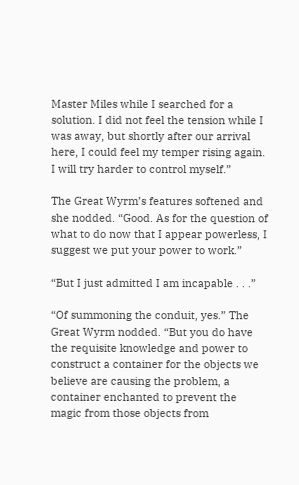Master Miles while I searched for a solution. I did not feel the tension while I was away, but shortly after our arrival here, I could feel my temper rising again. I will try harder to control myself.”

The Great Wyrm’s features softened and she nodded. “Good. As for the question of what to do now that I appear powerless, I suggest we put your power to work.”

“But I just admitted I am incapable . . .”

“Of summoning the conduit, yes.” The Great Wyrm nodded. “But you do have the requisite knowledge and power to construct a container for the objects we believe are causing the problem, a container enchanted to prevent the magic from those objects from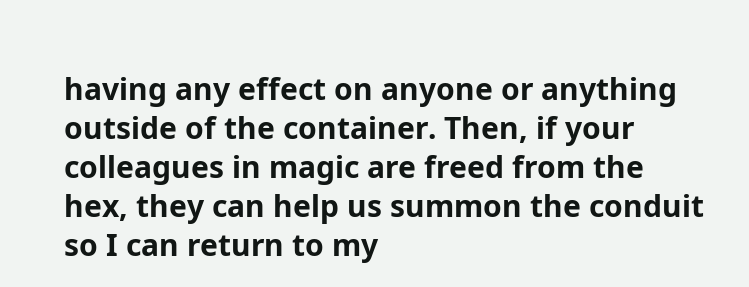having any effect on anyone or anything outside of the container. Then, if your colleagues in magic are freed from the hex, they can help us summon the conduit so I can return to my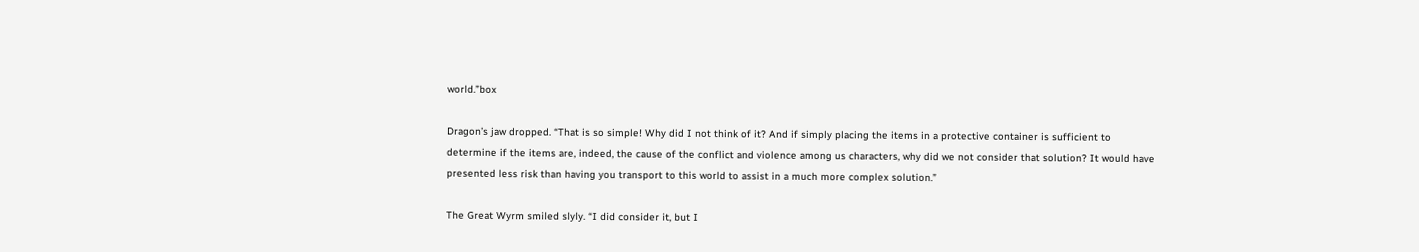world.”box

Dragon’s jaw dropped. “That is so simple! Why did I not think of it? And if simply placing the items in a protective container is sufficient to determine if the items are, indeed, the cause of the conflict and violence among us characters, why did we not consider that solution? It would have presented less risk than having you transport to this world to assist in a much more complex solution.”

The Great Wyrm smiled slyly. “I did consider it, but I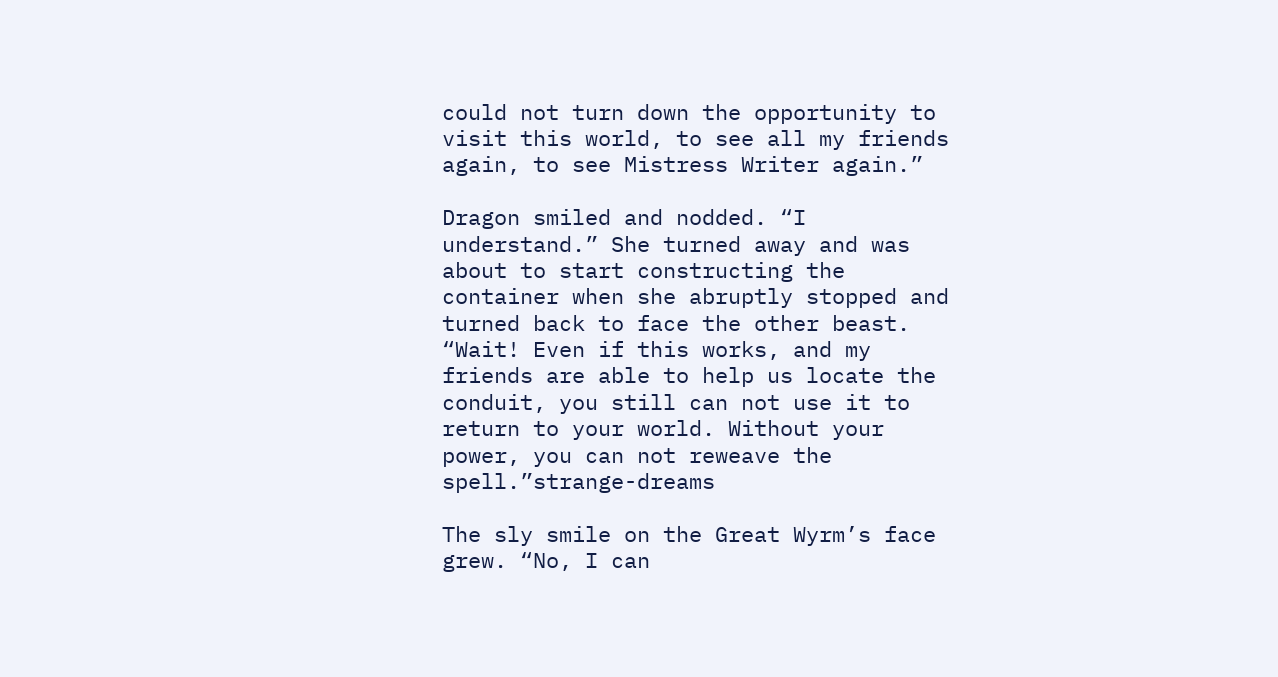could not turn down the opportunity to visit this world, to see all my friends again, to see Mistress Writer again.”

Dragon smiled and nodded. “I understand.” She turned away and was about to start constructing the container when she abruptly stopped and turned back to face the other beast. “Wait! Even if this works, and my friends are able to help us locate the conduit, you still can not use it to return to your world. Without your power, you can not reweave the spell.”strange-dreams

The sly smile on the Great Wyrm’s face grew. “No, I can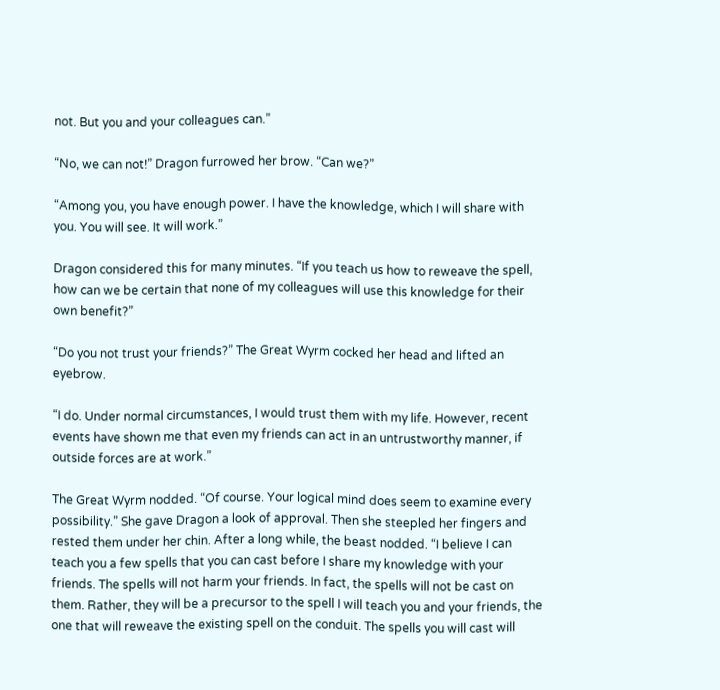not. But you and your colleagues can.”

“No, we can not!” Dragon furrowed her brow. “Can we?”

“Among you, you have enough power. I have the knowledge, which I will share with you. You will see. It will work.”

Dragon considered this for many minutes. “If you teach us how to reweave the spell, how can we be certain that none of my colleagues will use this knowledge for their own benefit?”

“Do you not trust your friends?” The Great Wyrm cocked her head and lifted an eyebrow.

“I do. Under normal circumstances, I would trust them with my life. However, recent events have shown me that even my friends can act in an untrustworthy manner, if outside forces are at work.”

The Great Wyrm nodded. “Of course. Your logical mind does seem to examine every possibility.” She gave Dragon a look of approval. Then she steepled her fingers and rested them under her chin. After a long while, the beast nodded. “I believe I can teach you a few spells that you can cast before I share my knowledge with your friends. The spells will not harm your friends. In fact, the spells will not be cast on them. Rather, they will be a precursor to the spell I will teach you and your friends, the one that will reweave the existing spell on the conduit. The spells you will cast will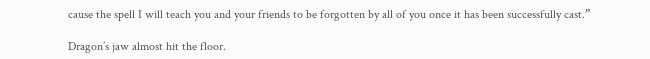cause the spell I will teach you and your friends to be forgotten by all of you once it has been successfully cast.”

Dragon’s jaw almost hit the floor.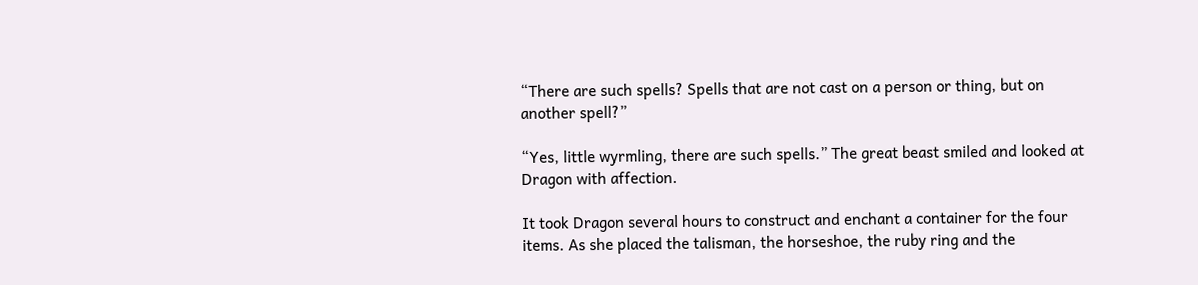“There are such spells? Spells that are not cast on a person or thing, but on another spell?”

“Yes, little wyrmling, there are such spells.” The great beast smiled and looked at Dragon with affection.

It took Dragon several hours to construct and enchant a container for the four items. As she placed the talisman, the horseshoe, the ruby ring and the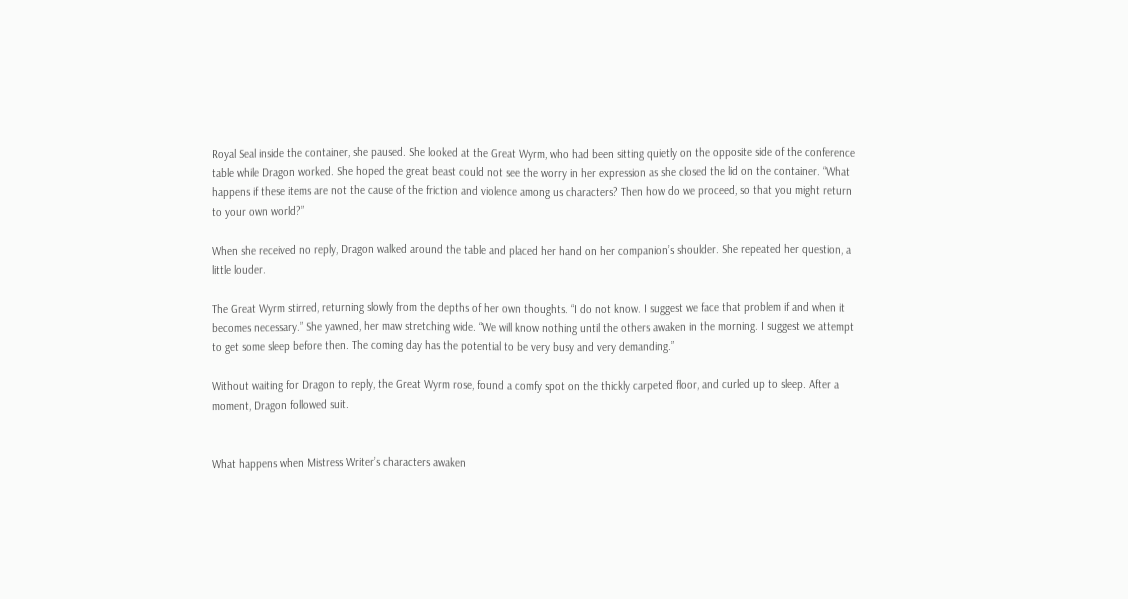Royal Seal inside the container, she paused. She looked at the Great Wyrm, who had been sitting quietly on the opposite side of the conference table while Dragon worked. She hoped the great beast could not see the worry in her expression as she closed the lid on the container. “What happens if these items are not the cause of the friction and violence among us characters? Then how do we proceed, so that you might return to your own world?”

When she received no reply, Dragon walked around the table and placed her hand on her companion’s shoulder. She repeated her question, a little louder.

The Great Wyrm stirred, returning slowly from the depths of her own thoughts. “I do not know. I suggest we face that problem if and when it becomes necessary.” She yawned, her maw stretching wide. “We will know nothing until the others awaken in the morning. I suggest we attempt to get some sleep before then. The coming day has the potential to be very busy and very demanding.”

Without waiting for Dragon to reply, the Great Wyrm rose, found a comfy spot on the thickly carpeted floor, and curled up to sleep. After a moment, Dragon followed suit.


What happens when Mistress Writer’s characters awaken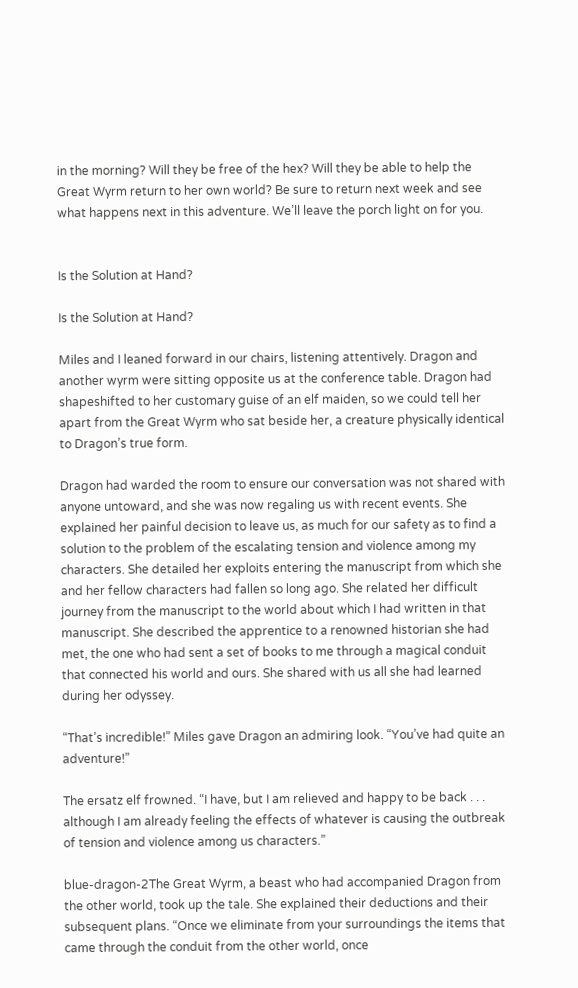in the morning? Will they be free of the hex? Will they be able to help the Great Wyrm return to her own world? Be sure to return next week and see what happens next in this adventure. We’ll leave the porch light on for you.


Is the Solution at Hand?

Is the Solution at Hand?

Miles and I leaned forward in our chairs, listening attentively. Dragon and another wyrm were sitting opposite us at the conference table. Dragon had shapeshifted to her customary guise of an elf maiden, so we could tell her apart from the Great Wyrm who sat beside her, a creature physically identical to Dragon’s true form.

Dragon had warded the room to ensure our conversation was not shared with anyone untoward, and she was now regaling us with recent events. She explained her painful decision to leave us, as much for our safety as to find a solution to the problem of the escalating tension and violence among my characters. She detailed her exploits entering the manuscript from which she and her fellow characters had fallen so long ago. She related her difficult journey from the manuscript to the world about which I had written in that manuscript. She described the apprentice to a renowned historian she had met, the one who had sent a set of books to me through a magical conduit that connected his world and ours. She shared with us all she had learned during her odyssey.

“That’s incredible!” Miles gave Dragon an admiring look. “You’ve had quite an adventure!”

The ersatz elf frowned. “I have, but I am relieved and happy to be back . . . although I am already feeling the effects of whatever is causing the outbreak of tension and violence among us characters.”

blue-dragon-2The Great Wyrm, a beast who had accompanied Dragon from the other world, took up the tale. She explained their deductions and their subsequent plans. “Once we eliminate from your surroundings the items that came through the conduit from the other world, once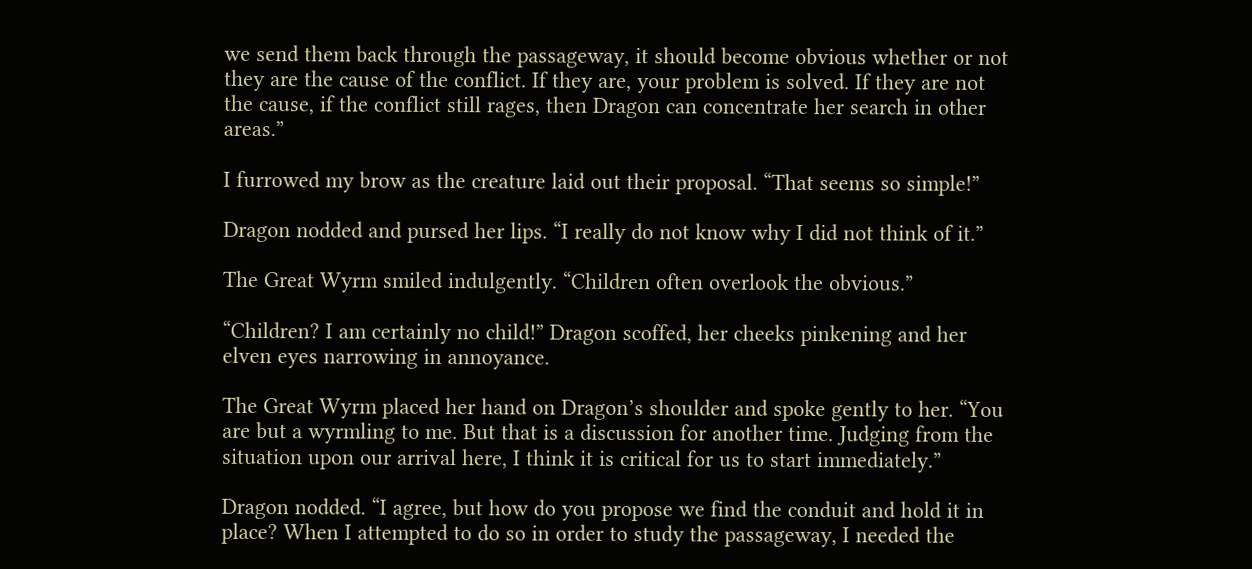we send them back through the passageway, it should become obvious whether or not they are the cause of the conflict. If they are, your problem is solved. If they are not the cause, if the conflict still rages, then Dragon can concentrate her search in other areas.”

I furrowed my brow as the creature laid out their proposal. “That seems so simple!”

Dragon nodded and pursed her lips. “I really do not know why I did not think of it.”

The Great Wyrm smiled indulgently. “Children often overlook the obvious.”

“Children? I am certainly no child!” Dragon scoffed, her cheeks pinkening and her elven eyes narrowing in annoyance.

The Great Wyrm placed her hand on Dragon’s shoulder and spoke gently to her. “You are but a wyrmling to me. But that is a discussion for another time. Judging from the situation upon our arrival here, I think it is critical for us to start immediately.”

Dragon nodded. “I agree, but how do you propose we find the conduit and hold it in place? When I attempted to do so in order to study the passageway, I needed the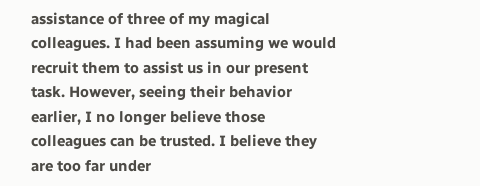assistance of three of my magical colleagues. I had been assuming we would recruit them to assist us in our present task. However, seeing their behavior earlier, I no longer believe those colleagues can be trusted. I believe they are too far under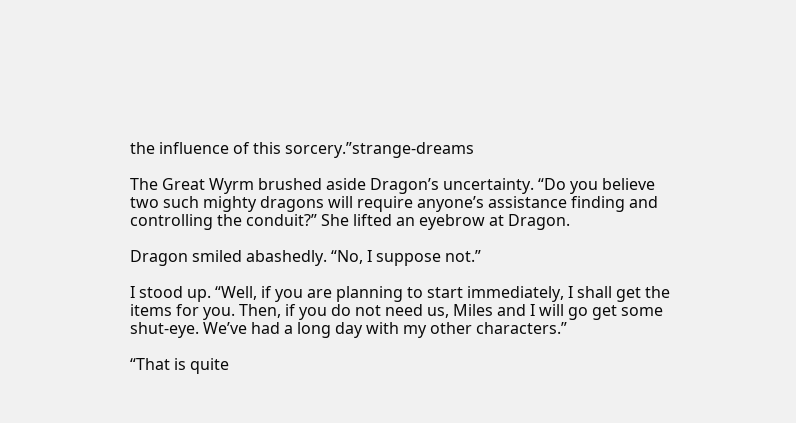the influence of this sorcery.”strange-dreams

The Great Wyrm brushed aside Dragon’s uncertainty. “Do you believe two such mighty dragons will require anyone’s assistance finding and controlling the conduit?” She lifted an eyebrow at Dragon.

Dragon smiled abashedly. “No, I suppose not.”

I stood up. “Well, if you are planning to start immediately, I shall get the items for you. Then, if you do not need us, Miles and I will go get some shut-eye. We’ve had a long day with my other characters.”

“That is quite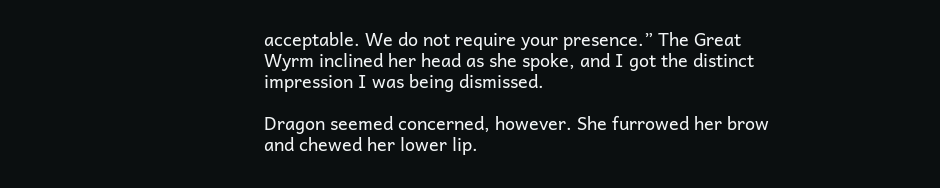acceptable. We do not require your presence.” The Great Wyrm inclined her head as she spoke, and I got the distinct impression I was being dismissed.

Dragon seemed concerned, however. She furrowed her brow and chewed her lower lip.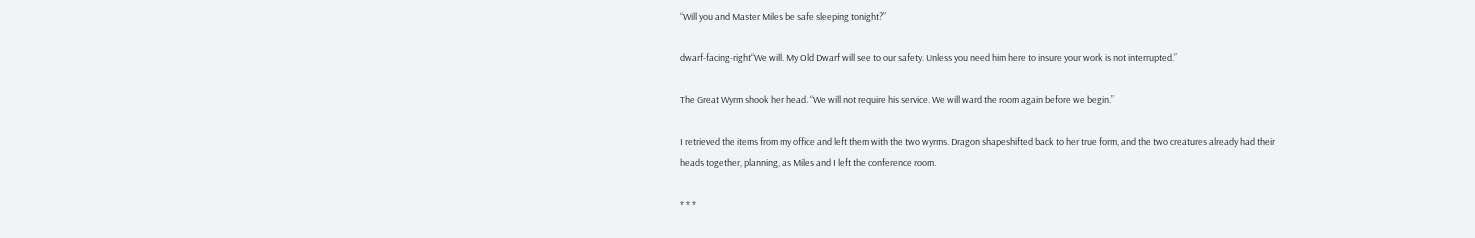“Will you and Master Miles be safe sleeping tonight?”

dwarf-facing-right“We will. My Old Dwarf will see to our safety. Unless you need him here to insure your work is not interrupted.”

The Great Wyrm shook her head. “We will not require his service. We will ward the room again before we begin.”

I retrieved the items from my office and left them with the two wyrms. Dragon shapeshifted back to her true form, and the two creatures already had their heads together, planning, as Miles and I left the conference room.

* * *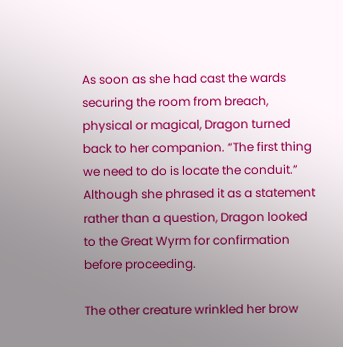As soon as she had cast the wards securing the room from breach, physical or magical, Dragon turned back to her companion. “The first thing we need to do is locate the conduit.” Although she phrased it as a statement rather than a question, Dragon looked to the Great Wyrm for confirmation before proceeding.

The other creature wrinkled her brow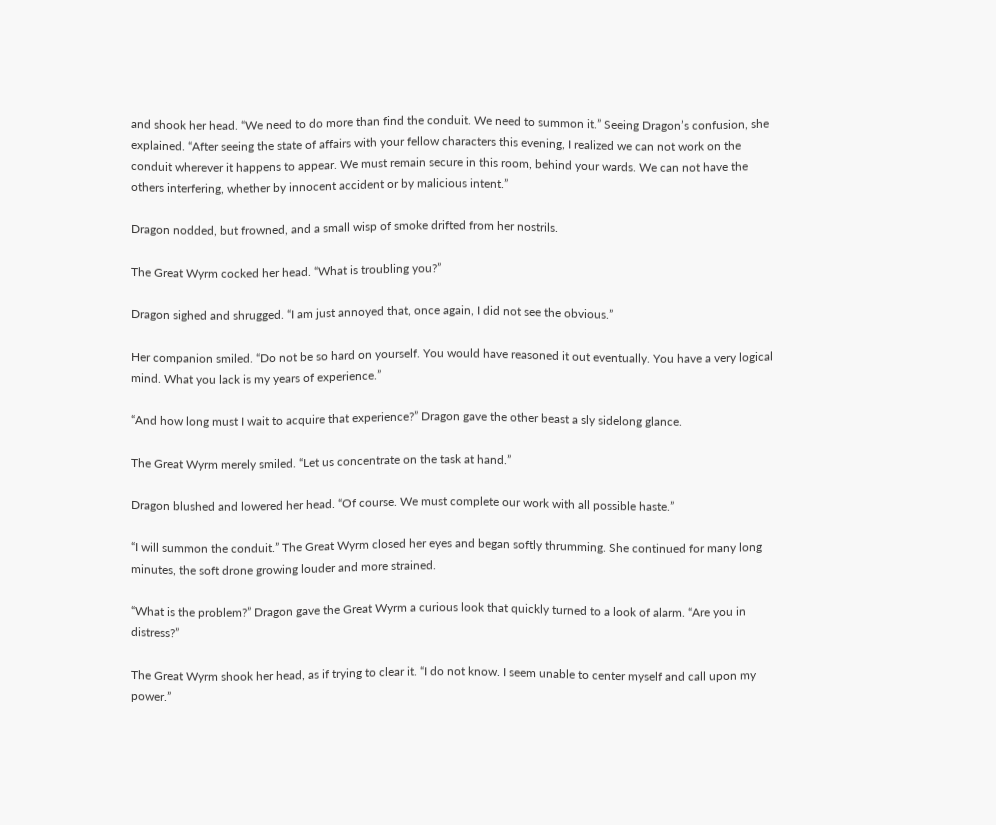and shook her head. “We need to do more than find the conduit. We need to summon it.” Seeing Dragon’s confusion, she explained. “After seeing the state of affairs with your fellow characters this evening, I realized we can not work on the conduit wherever it happens to appear. We must remain secure in this room, behind your wards. We can not have the others interfering, whether by innocent accident or by malicious intent.”

Dragon nodded, but frowned, and a small wisp of smoke drifted from her nostrils.

The Great Wyrm cocked her head. “What is troubling you?”

Dragon sighed and shrugged. “I am just annoyed that, once again, I did not see the obvious.”

Her companion smiled. “Do not be so hard on yourself. You would have reasoned it out eventually. You have a very logical mind. What you lack is my years of experience.”

“And how long must I wait to acquire that experience?” Dragon gave the other beast a sly sidelong glance.

The Great Wyrm merely smiled. “Let us concentrate on the task at hand.”

Dragon blushed and lowered her head. “Of course. We must complete our work with all possible haste.”

“I will summon the conduit.” The Great Wyrm closed her eyes and began softly thrumming. She continued for many long minutes, the soft drone growing louder and more strained.

“What is the problem?” Dragon gave the Great Wyrm a curious look that quickly turned to a look of alarm. “Are you in distress?”

The Great Wyrm shook her head, as if trying to clear it. “I do not know. I seem unable to center myself and call upon my power.”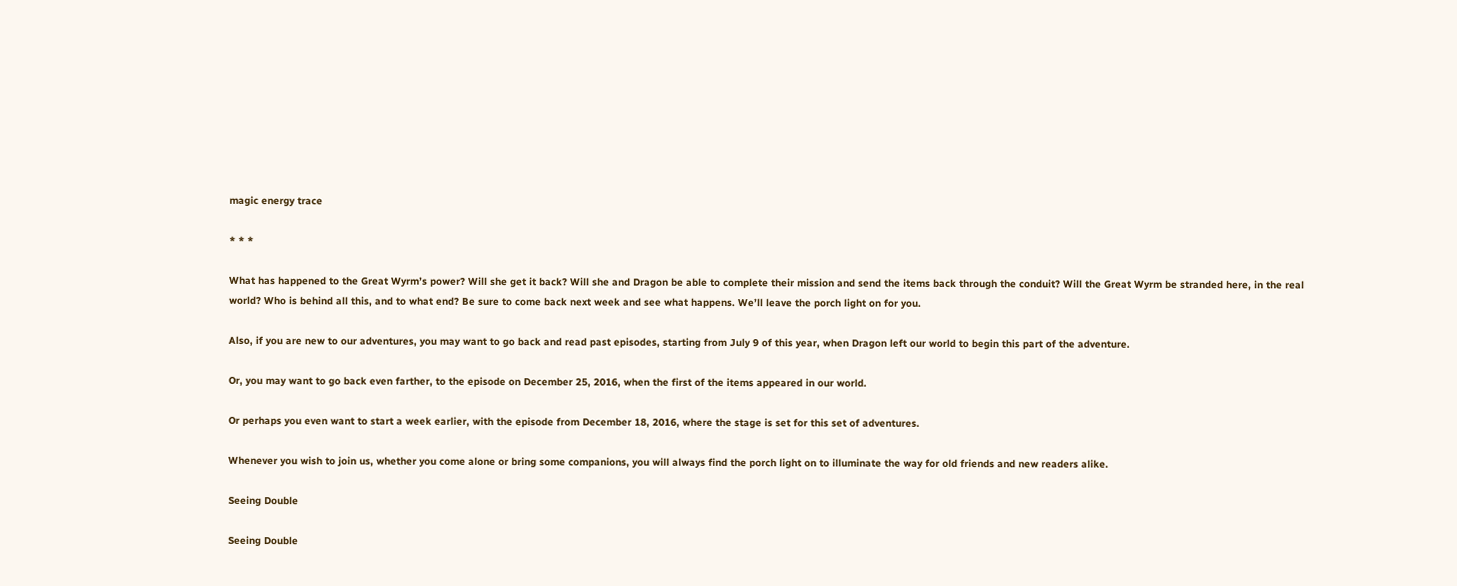magic energy trace

* * *

What has happened to the Great Wyrm’s power? Will she get it back? Will she and Dragon be able to complete their mission and send the items back through the conduit? Will the Great Wyrm be stranded here, in the real world? Who is behind all this, and to what end? Be sure to come back next week and see what happens. We’ll leave the porch light on for you.

Also, if you are new to our adventures, you may want to go back and read past episodes, starting from July 9 of this year, when Dragon left our world to begin this part of the adventure.

Or, you may want to go back even farther, to the episode on December 25, 2016, when the first of the items appeared in our world.

Or perhaps you even want to start a week earlier, with the episode from December 18, 2016, where the stage is set for this set of adventures.

Whenever you wish to join us, whether you come alone or bring some companions, you will always find the porch light on to illuminate the way for old friends and new readers alike.

Seeing Double

Seeing Double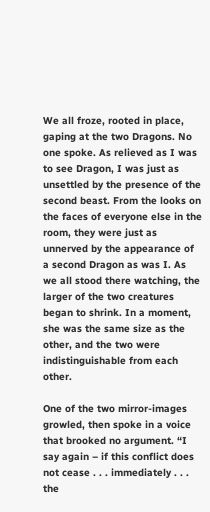We all froze, rooted in place, gaping at the two Dragons. No one spoke. As relieved as I was to see Dragon, I was just as unsettled by the presence of the second beast. From the looks on the faces of everyone else in the room, they were just as unnerved by the appearance of a second Dragon as was I. As we all stood there watching, the larger of the two creatures began to shrink. In a moment, she was the same size as the other, and the two were indistinguishable from each other.

One of the two mirror-images growled, then spoke in a voice that brooked no argument. “I say again – if this conflict does not cease . . . immediately . . . the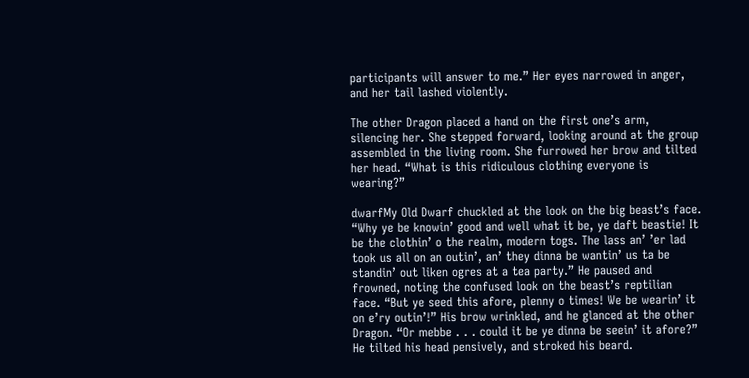participants will answer to me.” Her eyes narrowed in anger, and her tail lashed violently.

The other Dragon placed a hand on the first one’s arm, silencing her. She stepped forward, looking around at the group assembled in the living room. She furrowed her brow and tilted her head. “What is this ridiculous clothing everyone is wearing?”

dwarfMy Old Dwarf chuckled at the look on the big beast’s face. “Why ye be knowin’ good and well what it be, ye daft beastie! It be the clothin’ o the realm, modern togs. The lass an’ ’er lad took us all on an outin’, an’ they dinna be wantin’ us ta be standin’ out liken ogres at a tea party.” He paused and frowned, noting the confused look on the beast’s reptilian face. “But ye seed this afore, plenny o times! We be wearin’ it on e’ry outin’!” His brow wrinkled, and he glanced at the other Dragon. “Or mebbe . . . could it be ye dinna be seein’ it afore?” He tilted his head pensively, and stroked his beard.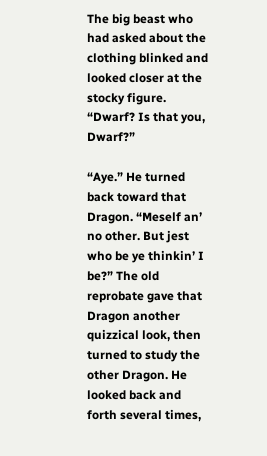The big beast who had asked about the clothing blinked and looked closer at the stocky figure. “Dwarf? Is that you, Dwarf?”

“Aye.” He turned back toward that Dragon. “Meself an’ no other. But jest who be ye thinkin’ I be?” The old reprobate gave that Dragon another quizzical look, then turned to study the other Dragon. He looked back and forth several times,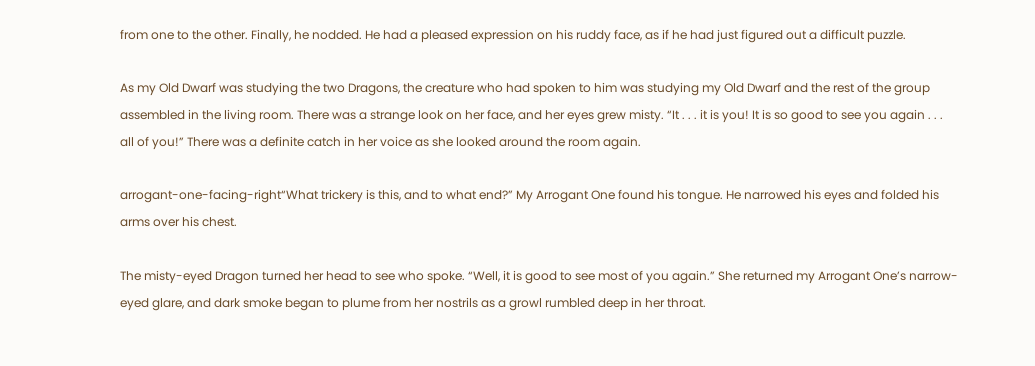from one to the other. Finally, he nodded. He had a pleased expression on his ruddy face, as if he had just figured out a difficult puzzle.

As my Old Dwarf was studying the two Dragons, the creature who had spoken to him was studying my Old Dwarf and the rest of the group assembled in the living room. There was a strange look on her face, and her eyes grew misty. “It . . . it is you! It is so good to see you again . . . all of you!” There was a definite catch in her voice as she looked around the room again.

arrogant-one-facing-right“What trickery is this, and to what end?” My Arrogant One found his tongue. He narrowed his eyes and folded his arms over his chest.

The misty-eyed Dragon turned her head to see who spoke. “Well, it is good to see most of you again.” She returned my Arrogant One’s narrow-eyed glare, and dark smoke began to plume from her nostrils as a growl rumbled deep in her throat.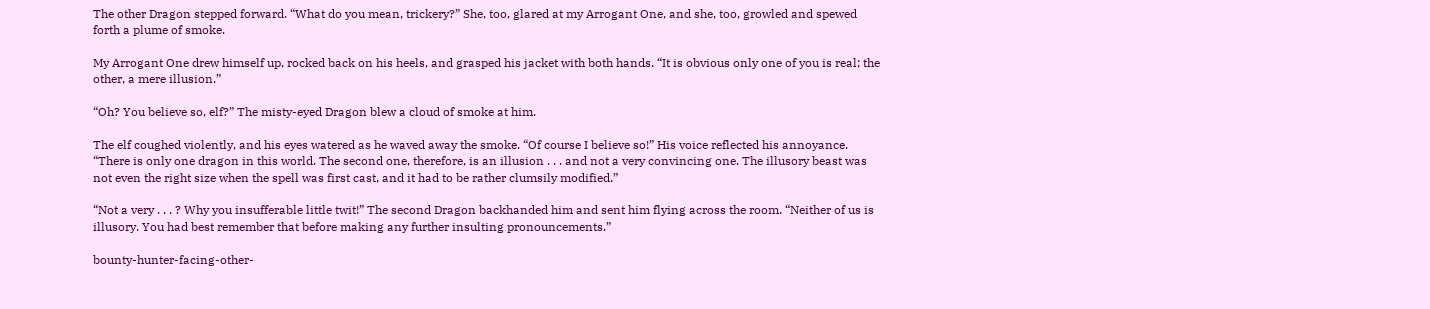The other Dragon stepped forward. “What do you mean, trickery?” She, too, glared at my Arrogant One, and she, too, growled and spewed forth a plume of smoke.

My Arrogant One drew himself up, rocked back on his heels, and grasped his jacket with both hands. “It is obvious only one of you is real; the other, a mere illusion.”

“Oh? You believe so, elf?” The misty-eyed Dragon blew a cloud of smoke at him.

The elf coughed violently, and his eyes watered as he waved away the smoke. “Of course I believe so!” His voice reflected his annoyance. “There is only one dragon in this world. The second one, therefore, is an illusion . . . and not a very convincing one. The illusory beast was not even the right size when the spell was first cast, and it had to be rather clumsily modified.”

“Not a very . . . ? Why you insufferable little twit!” The second Dragon backhanded him and sent him flying across the room. “Neither of us is illusory. You had best remember that before making any further insulting pronouncements.”

bounty-hunter-facing-other-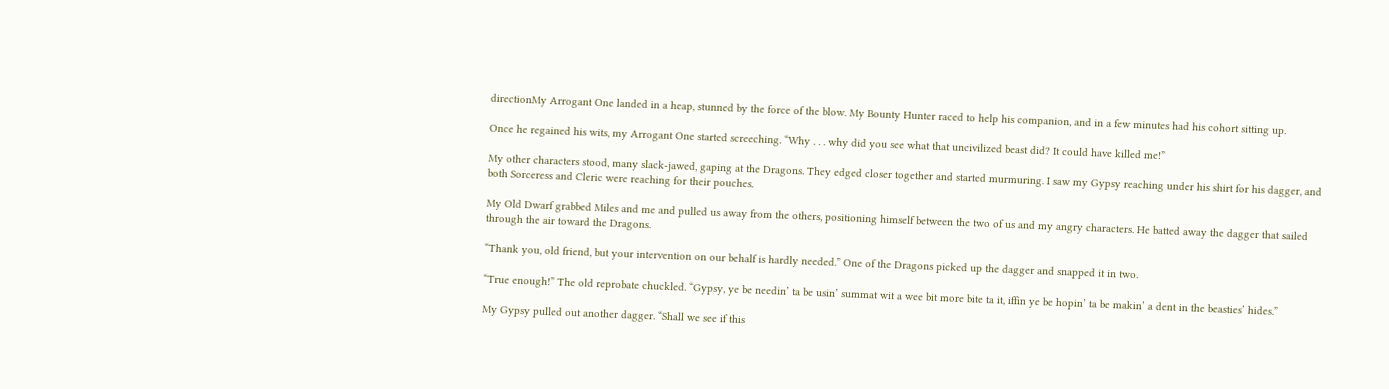directionMy Arrogant One landed in a heap, stunned by the force of the blow. My Bounty Hunter raced to help his companion, and in a few minutes had his cohort sitting up.

Once he regained his wits, my Arrogant One started screeching. “Why . . . why did you see what that uncivilized beast did? It could have killed me!”

My other characters stood, many slack-jawed, gaping at the Dragons. They edged closer together and started murmuring. I saw my Gypsy reaching under his shirt for his dagger, and both Sorceress and Cleric were reaching for their pouches.

My Old Dwarf grabbed Miles and me and pulled us away from the others, positioning himself between the two of us and my angry characters. He batted away the dagger that sailed through the air toward the Dragons.

“Thank you, old friend, but your intervention on our behalf is hardly needed.” One of the Dragons picked up the dagger and snapped it in two.

“True enough!” The old reprobate chuckled. “Gypsy, ye be needin’ ta be usin’ summat wit a wee bit more bite ta it, iffin ye be hopin’ ta be makin’ a dent in the beasties’ hides.”

My Gypsy pulled out another dagger. “Shall we see if this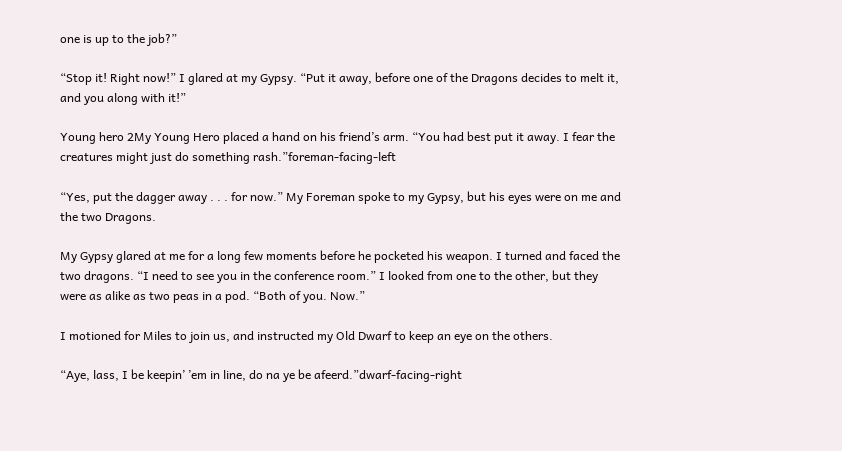one is up to the job?”

“Stop it! Right now!” I glared at my Gypsy. “Put it away, before one of the Dragons decides to melt it, and you along with it!”

Young hero 2My Young Hero placed a hand on his friend’s arm. “You had best put it away. I fear the creatures might just do something rash.”foreman-facing-left

“Yes, put the dagger away . . . for now.” My Foreman spoke to my Gypsy, but his eyes were on me and the two Dragons.

My Gypsy glared at me for a long few moments before he pocketed his weapon. I turned and faced the two dragons. “I need to see you in the conference room.” I looked from one to the other, but they were as alike as two peas in a pod. “Both of you. Now.”

I motioned for Miles to join us, and instructed my Old Dwarf to keep an eye on the others.

“Aye, lass, I be keepin’ ’em in line, do na ye be afeerd.”dwarf-facing-right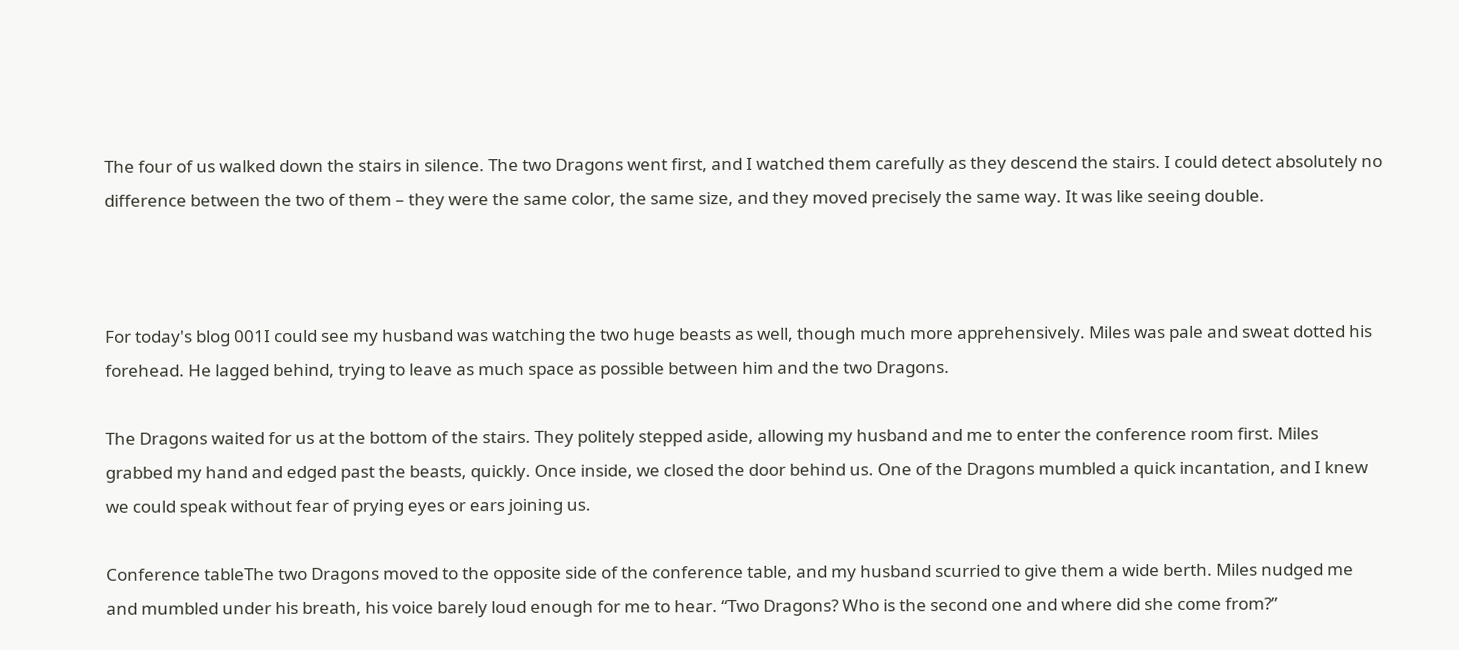The four of us walked down the stairs in silence. The two Dragons went first, and I watched them carefully as they descend the stairs. I could detect absolutely no difference between the two of them – they were the same color, the same size, and they moved precisely the same way. It was like seeing double.



For today's blog 001I could see my husband was watching the two huge beasts as well, though much more apprehensively. Miles was pale and sweat dotted his forehead. He lagged behind, trying to leave as much space as possible between him and the two Dragons.

The Dragons waited for us at the bottom of the stairs. They politely stepped aside, allowing my husband and me to enter the conference room first. Miles grabbed my hand and edged past the beasts, quickly. Once inside, we closed the door behind us. One of the Dragons mumbled a quick incantation, and I knew we could speak without fear of prying eyes or ears joining us.

Conference tableThe two Dragons moved to the opposite side of the conference table, and my husband scurried to give them a wide berth. Miles nudged me and mumbled under his breath, his voice barely loud enough for me to hear. “Two Dragons? Who is the second one and where did she come from?”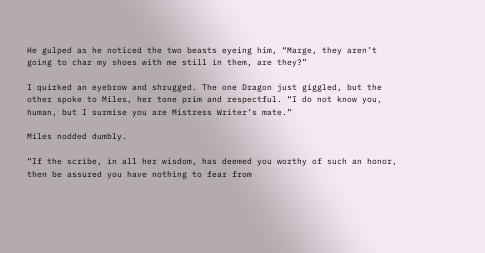He gulped as he noticed the two beasts eyeing him, “Marge, they aren’t going to char my shoes with me still in them, are they?”

I quirked an eyebrow and shrugged. The one Dragon just giggled, but the other spoke to Miles, her tone prim and respectful. “I do not know you, human, but I surmise you are Mistress Writer’s mate.”

Miles nodded dumbly.

“If the scribe, in all her wisdom, has deemed you worthy of such an honor, then be assured you have nothing to fear from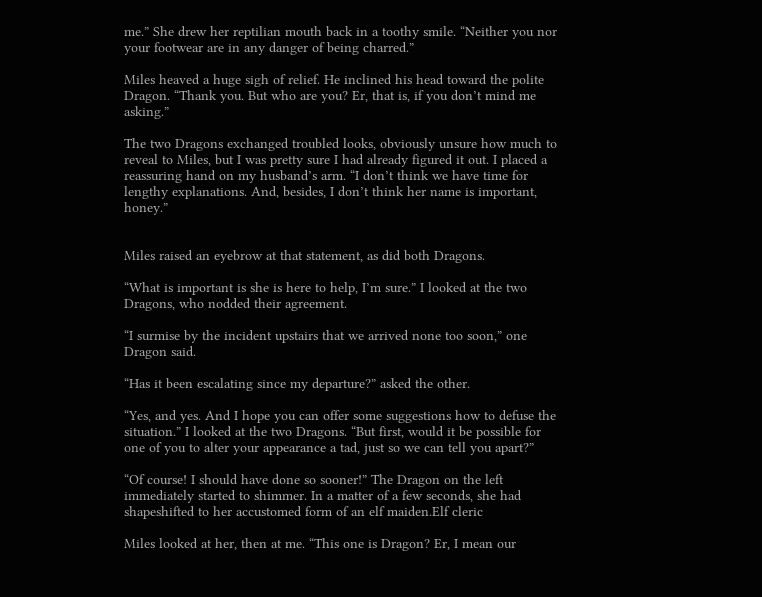me.” She drew her reptilian mouth back in a toothy smile. “Neither you nor your footwear are in any danger of being charred.”

Miles heaved a huge sigh of relief. He inclined his head toward the polite Dragon. “Thank you. But who are you? Er, that is, if you don’t mind me asking.”

The two Dragons exchanged troubled looks, obviously unsure how much to reveal to Miles, but I was pretty sure I had already figured it out. I placed a reassuring hand on my husband’s arm. “I don’t think we have time for lengthy explanations. And, besides, I don’t think her name is important, honey.”


Miles raised an eyebrow at that statement, as did both Dragons.

“What is important is she is here to help, I’m sure.” I looked at the two Dragons, who nodded their agreement.

“I surmise by the incident upstairs that we arrived none too soon,” one Dragon said.

“Has it been escalating since my departure?” asked the other.

“Yes, and yes. And I hope you can offer some suggestions how to defuse the situation.” I looked at the two Dragons. “But first, would it be possible for one of you to alter your appearance a tad, just so we can tell you apart?”

“Of course! I should have done so sooner!” The Dragon on the left immediately started to shimmer. In a matter of a few seconds, she had shapeshifted to her accustomed form of an elf maiden.Elf cleric

Miles looked at her, then at me. “This one is Dragon? Er, I mean our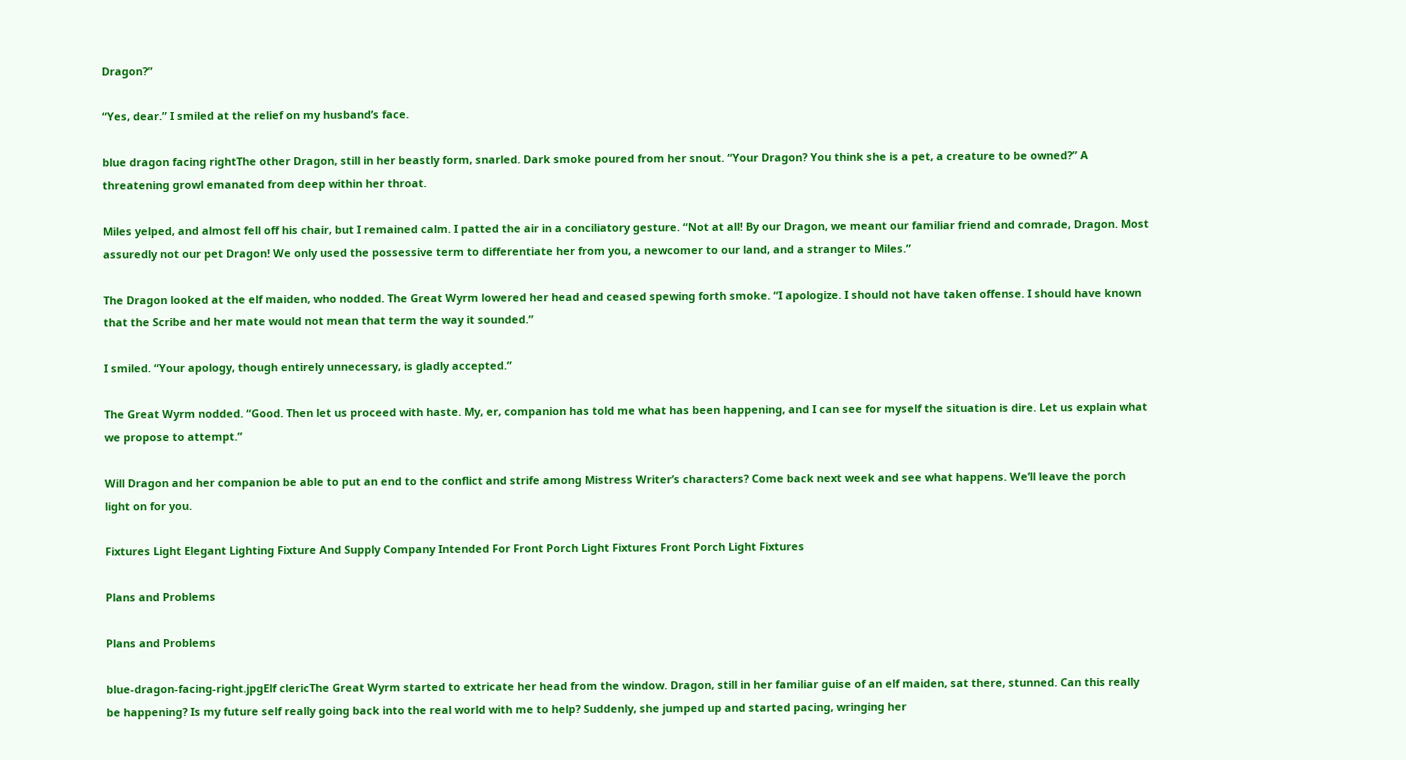Dragon?”

“Yes, dear.” I smiled at the relief on my husband’s face.

blue dragon facing rightThe other Dragon, still in her beastly form, snarled. Dark smoke poured from her snout. “Your Dragon? You think she is a pet, a creature to be owned?” A threatening growl emanated from deep within her throat.

Miles yelped, and almost fell off his chair, but I remained calm. I patted the air in a conciliatory gesture. “Not at all! By our Dragon, we meant our familiar friend and comrade, Dragon. Most assuredly not our pet Dragon! We only used the possessive term to differentiate her from you, a newcomer to our land, and a stranger to Miles.”

The Dragon looked at the elf maiden, who nodded. The Great Wyrm lowered her head and ceased spewing forth smoke. “I apologize. I should not have taken offense. I should have known that the Scribe and her mate would not mean that term the way it sounded.”

I smiled. “Your apology, though entirely unnecessary, is gladly accepted.”

The Great Wyrm nodded. “Good. Then let us proceed with haste. My, er, companion has told me what has been happening, and I can see for myself the situation is dire. Let us explain what we propose to attempt.”

Will Dragon and her companion be able to put an end to the conflict and strife among Mistress Writer’s characters? Come back next week and see what happens. We’ll leave the porch light on for you.

Fixtures Light Elegant Lighting Fixture And Supply Company Intended For Front Porch Light Fixtures Front Porch Light Fixtures

Plans and Problems

Plans and Problems

blue-dragon-facing-right.jpgElf clericThe Great Wyrm started to extricate her head from the window. Dragon, still in her familiar guise of an elf maiden, sat there, stunned. Can this really be happening? Is my future self really going back into the real world with me to help? Suddenly, she jumped up and started pacing, wringing her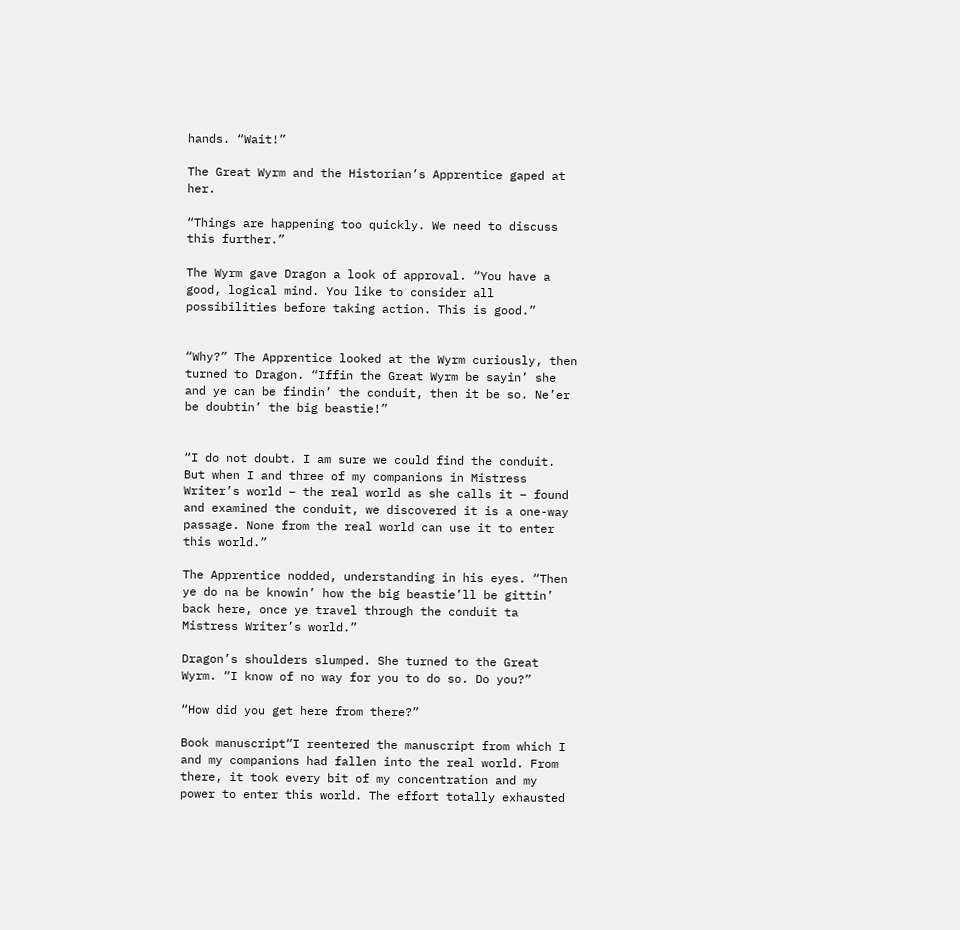hands. “Wait!”

The Great Wyrm and the Historian’s Apprentice gaped at her.

“Things are happening too quickly. We need to discuss this further.”

The Wyrm gave Dragon a look of approval. “You have a good, logical mind. You like to consider all possibilities before taking action. This is good.”


“Why?” The Apprentice looked at the Wyrm curiously, then turned to Dragon. “Iffin the Great Wyrm be sayin’ she and ye can be findin’ the conduit, then it be so. Ne’er be doubtin’ the big beastie!”


“I do not doubt. I am sure we could find the conduit. But when I and three of my companions in Mistress Writer’s world – the real world as she calls it – found and examined the conduit, we discovered it is a one-way passage. None from the real world can use it to enter this world.”

The Apprentice nodded, understanding in his eyes. “Then ye do na be knowin’ how the big beastie’ll be gittin’ back here, once ye travel through the conduit ta Mistress Writer’s world.”

Dragon’s shoulders slumped. She turned to the Great Wyrm. “I know of no way for you to do so. Do you?”

“How did you get here from there?”

Book manuscript“I reentered the manuscript from which I and my companions had fallen into the real world. From there, it took every bit of my concentration and my power to enter this world. The effort totally exhausted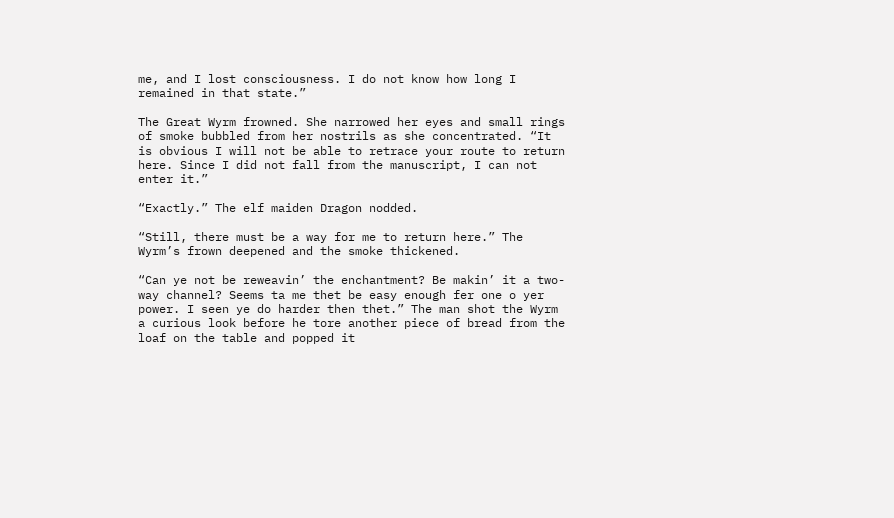me, and I lost consciousness. I do not know how long I remained in that state.”

The Great Wyrm frowned. She narrowed her eyes and small rings of smoke bubbled from her nostrils as she concentrated. “It is obvious I will not be able to retrace your route to return here. Since I did not fall from the manuscript, I can not enter it.”

“Exactly.” The elf maiden Dragon nodded.

“Still, there must be a way for me to return here.” The Wyrm’s frown deepened and the smoke thickened.

“Can ye not be reweavin’ the enchantment? Be makin’ it a two-way channel? Seems ta me thet be easy enough fer one o yer power. I seen ye do harder then thet.” The man shot the Wyrm a curious look before he tore another piece of bread from the loaf on the table and popped it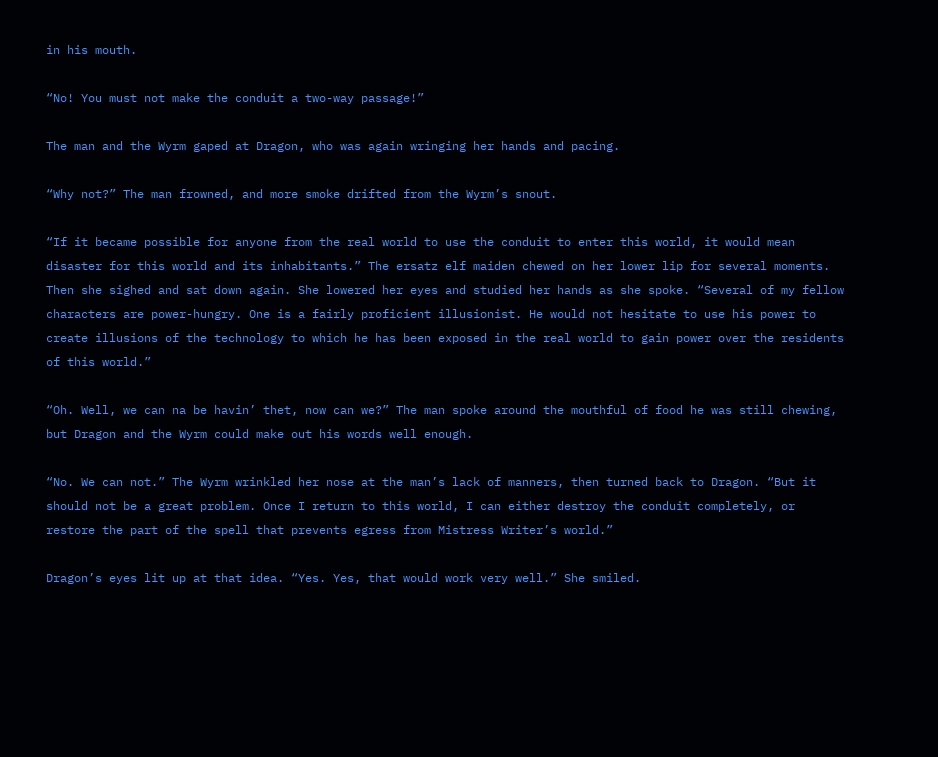in his mouth.

“No! You must not make the conduit a two-way passage!”

The man and the Wyrm gaped at Dragon, who was again wringing her hands and pacing.

“Why not?” The man frowned, and more smoke drifted from the Wyrm’s snout.

“If it became possible for anyone from the real world to use the conduit to enter this world, it would mean disaster for this world and its inhabitants.” The ersatz elf maiden chewed on her lower lip for several moments. Then she sighed and sat down again. She lowered her eyes and studied her hands as she spoke. “Several of my fellow characters are power-hungry. One is a fairly proficient illusionist. He would not hesitate to use his power to create illusions of the technology to which he has been exposed in the real world to gain power over the residents of this world.”

“Oh. Well, we can na be havin’ thet, now can we?” The man spoke around the mouthful of food he was still chewing, but Dragon and the Wyrm could make out his words well enough.

“No. We can not.” The Wyrm wrinkled her nose at the man’s lack of manners, then turned back to Dragon. “But it should not be a great problem. Once I return to this world, I can either destroy the conduit completely, or restore the part of the spell that prevents egress from Mistress Writer’s world.”

Dragon’s eyes lit up at that idea. “Yes. Yes, that would work very well.” She smiled.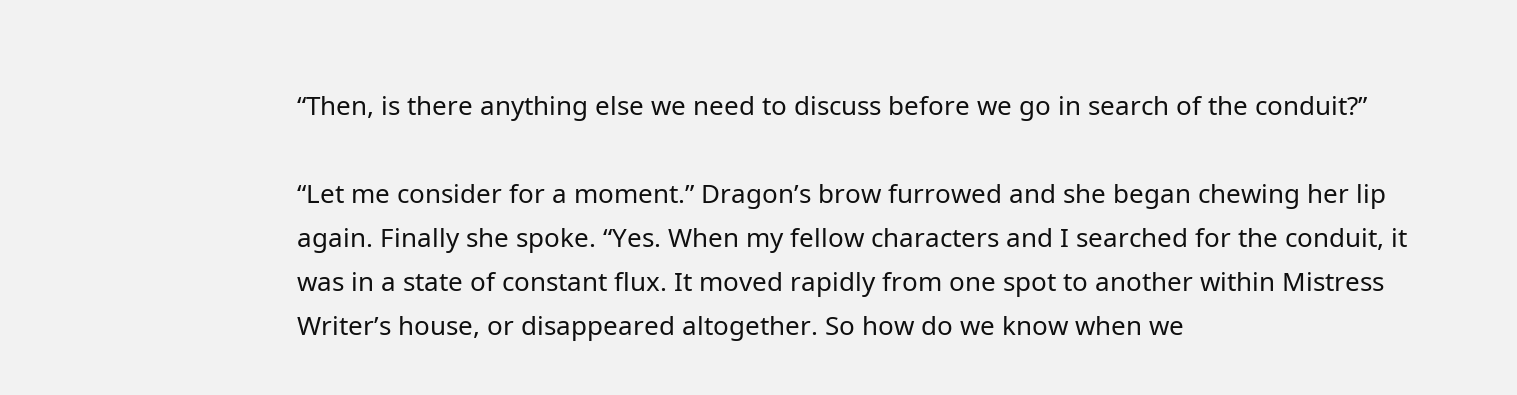“Then, is there anything else we need to discuss before we go in search of the conduit?”

“Let me consider for a moment.” Dragon’s brow furrowed and she began chewing her lip again. Finally she spoke. “Yes. When my fellow characters and I searched for the conduit, it was in a state of constant flux. It moved rapidly from one spot to another within Mistress Writer’s house, or disappeared altogether. So how do we know when we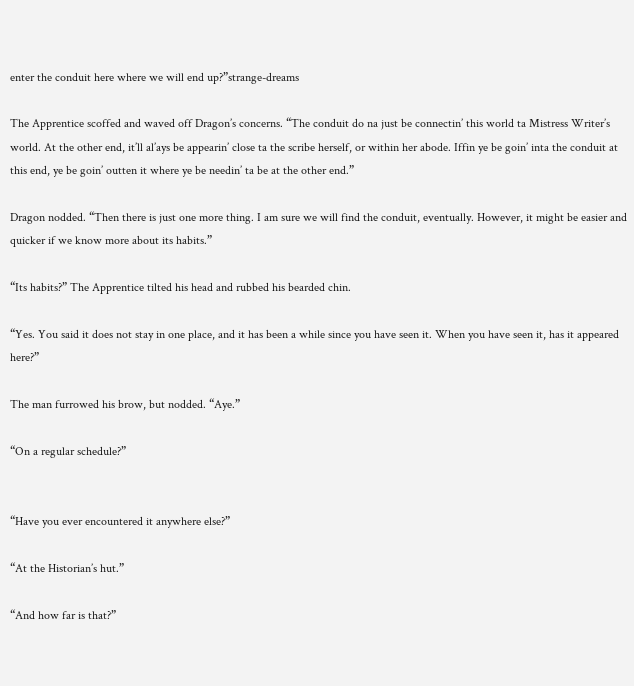enter the conduit here where we will end up?”strange-dreams

The Apprentice scoffed and waved off Dragon’s concerns. “The conduit do na just be connectin’ this world ta Mistress Writer’s world. At the other end, it’ll al’ays be appearin’ close ta the scribe herself, or within her abode. Iffin ye be goin’ inta the conduit at this end, ye be goin’ outten it where ye be needin’ ta be at the other end.”

Dragon nodded. “Then there is just one more thing. I am sure we will find the conduit, eventually. However, it might be easier and quicker if we know more about its habits.”

“Its habits?” The Apprentice tilted his head and rubbed his bearded chin.

“Yes. You said it does not stay in one place, and it has been a while since you have seen it. When you have seen it, has it appeared here?”

The man furrowed his brow, but nodded. “Aye.”

“On a regular schedule?”


“Have you ever encountered it anywhere else?”

“At the Historian’s hut.”

“And how far is that?”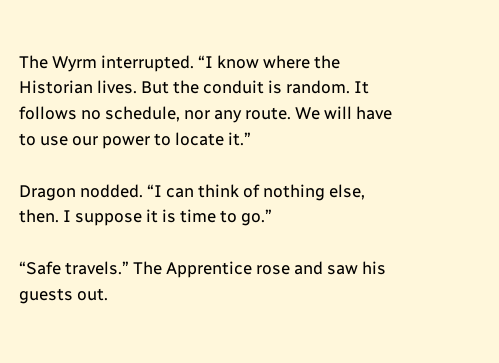The Wyrm interrupted. “I know where the Historian lives. But the conduit is random. It follows no schedule, nor any route. We will have to use our power to locate it.”

Dragon nodded. “I can think of nothing else, then. I suppose it is time to go.”

“Safe travels.” The Apprentice rose and saw his guests out.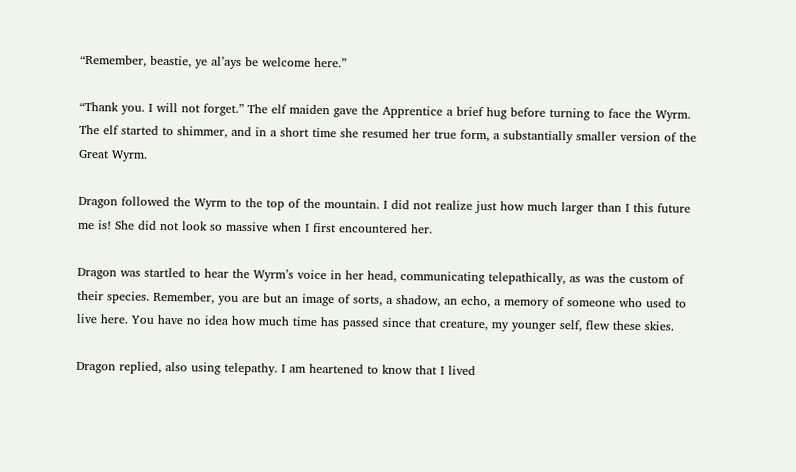“Remember, beastie, ye al’ays be welcome here.”

“Thank you. I will not forget.” The elf maiden gave the Apprentice a brief hug before turning to face the Wyrm. The elf started to shimmer, and in a short time she resumed her true form, a substantially smaller version of the Great Wyrm.

Dragon followed the Wyrm to the top of the mountain. I did not realize just how much larger than I this future me is! She did not look so massive when I first encountered her.

Dragon was startled to hear the Wyrm’s voice in her head, communicating telepathically, as was the custom of their species. Remember, you are but an image of sorts, a shadow, an echo, a memory of someone who used to live here. You have no idea how much time has passed since that creature, my younger self, flew these skies.

Dragon replied, also using telepathy. I am heartened to know that I lived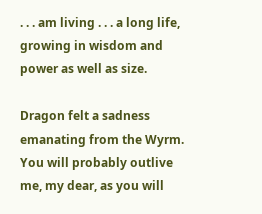. . . am living . . . a long life, growing in wisdom and power as well as size.

Dragon felt a sadness emanating from the Wyrm. You will probably outlive me, my dear, as you will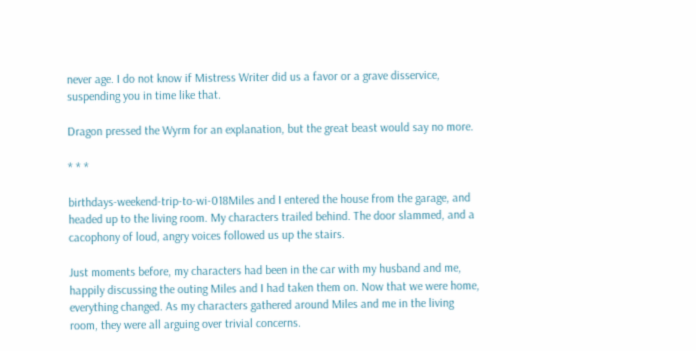never age. I do not know if Mistress Writer did us a favor or a grave disservice, suspending you in time like that.

Dragon pressed the Wyrm for an explanation, but the great beast would say no more.

* * *

birthdays-weekend-trip-to-wi-018Miles and I entered the house from the garage, and headed up to the living room. My characters trailed behind. The door slammed, and a cacophony of loud, angry voices followed us up the stairs.

Just moments before, my characters had been in the car with my husband and me, happily discussing the outing Miles and I had taken them on. Now that we were home, everything changed. As my characters gathered around Miles and me in the living room, they were all arguing over trivial concerns.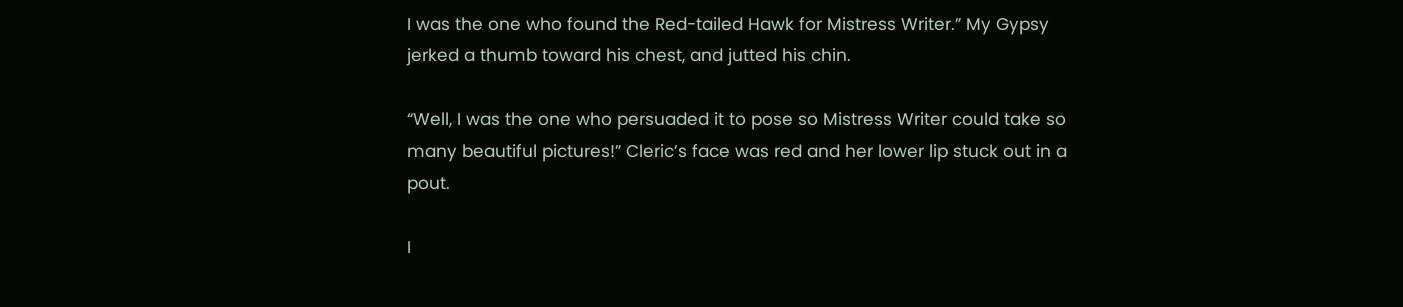I was the one who found the Red-tailed Hawk for Mistress Writer.” My Gypsy jerked a thumb toward his chest, and jutted his chin.

“Well, I was the one who persuaded it to pose so Mistress Writer could take so many beautiful pictures!” Cleric’s face was red and her lower lip stuck out in a pout.

I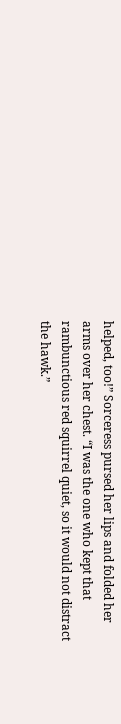helped, too!” Sorceress pursed her lips and folded her arms over her chest. “I was the one who kept that rambunctious red squirrel quiet, so it would not distract the hawk.”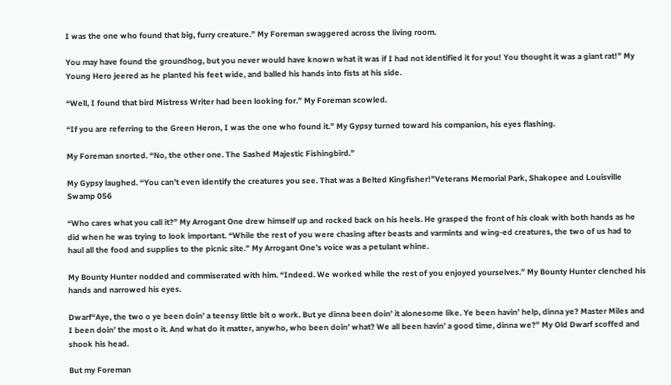I was the one who found that big, furry creature.” My Foreman swaggered across the living room.

You may have found the groundhog, but you never would have known what it was if I had not identified it for you! You thought it was a giant rat!” My Young Hero jeered as he planted his feet wide, and balled his hands into fists at his side.

“Well, I found that bird Mistress Writer had been looking for.” My Foreman scowled.

“If you are referring to the Green Heron, I was the one who found it.” My Gypsy turned toward his companion, his eyes flashing.

My Foreman snorted. “No, the other one. The Sashed Majestic Fishingbird.”

My Gypsy laughed. “You can’t even identify the creatures you see. That was a Belted Kingfisher!”Veterans Memorial Park, Shakopee and Louisville Swamp 056

“Who cares what you call it?” My Arrogant One drew himself up and rocked back on his heels. He grasped the front of his cloak with both hands as he did when he was trying to look important. “While the rest of you were chasing after beasts and varmints and wing-ed creatures, the two of us had to haul all the food and supplies to the picnic site.” My Arrogant One’s voice was a petulant whine.

My Bounty Hunter nodded and commiserated with him. “Indeed. We worked while the rest of you enjoyed yourselves.” My Bounty Hunter clenched his hands and narrowed his eyes.

Dwarf“Aye, the two o ye been doin’ a teensy little bit o work. But ye dinna been doin’ it alonesome like. Ye been havin’ help, dinna ye? Master Miles and I been doin’ the most o it. And what do it matter, anywho, who been doin’ what? We all been havin’ a good time, dinna we?” My Old Dwarf scoffed and shook his head.

But my Foreman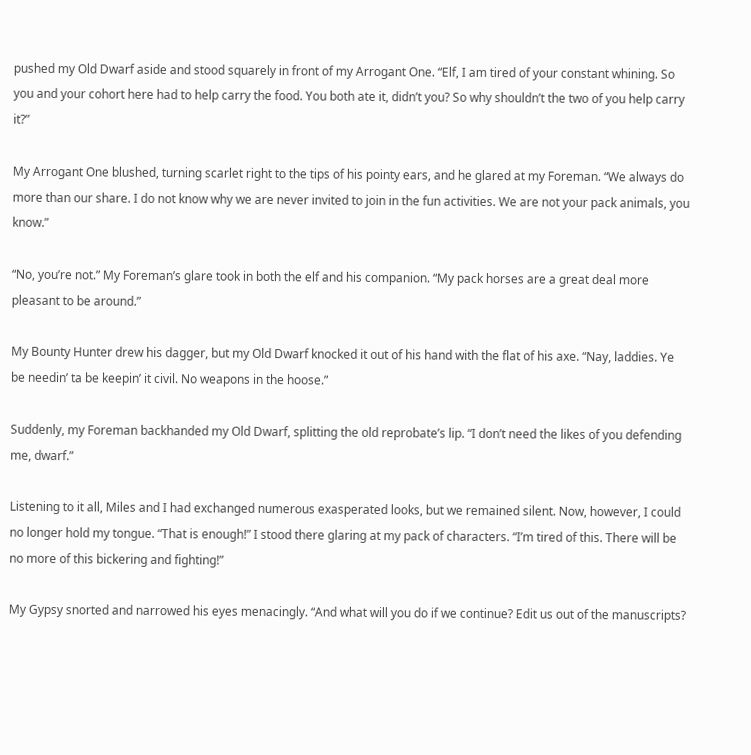pushed my Old Dwarf aside and stood squarely in front of my Arrogant One. “Elf, I am tired of your constant whining. So you and your cohort here had to help carry the food. You both ate it, didn’t you? So why shouldn’t the two of you help carry it?”

My Arrogant One blushed, turning scarlet right to the tips of his pointy ears, and he glared at my Foreman. “We always do more than our share. I do not know why we are never invited to join in the fun activities. We are not your pack animals, you know.”

“No, you’re not.” My Foreman’s glare took in both the elf and his companion. “My pack horses are a great deal more pleasant to be around.”

My Bounty Hunter drew his dagger, but my Old Dwarf knocked it out of his hand with the flat of his axe. “Nay, laddies. Ye be needin’ ta be keepin’ it civil. No weapons in the hoose.”

Suddenly, my Foreman backhanded my Old Dwarf, splitting the old reprobate’s lip. “I don’t need the likes of you defending me, dwarf.”

Listening to it all, Miles and I had exchanged numerous exasperated looks, but we remained silent. Now, however, I could no longer hold my tongue. “That is enough!” I stood there glaring at my pack of characters. “I’m tired of this. There will be no more of this bickering and fighting!”

My Gypsy snorted and narrowed his eyes menacingly. “And what will you do if we continue? Edit us out of the manuscripts?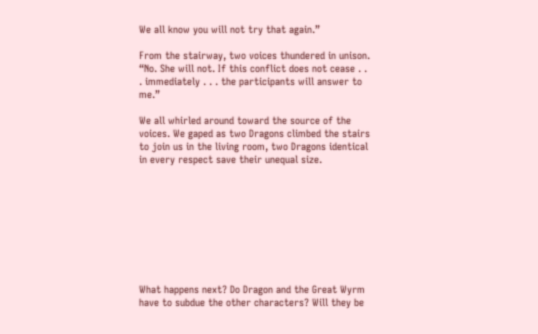We all know you will not try that again.”

From the stairway, two voices thundered in unison. “No. She will not. If this conflict does not cease . . . immediately . . . the participants will answer to me.”

We all whirled around toward the source of the voices. We gaped as two Dragons climbed the stairs to join us in the living room, two Dragons identical in every respect save their unequal size.









What happens next? Do Dragon and the Great Wyrm have to subdue the other characters? Will they be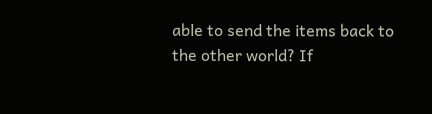able to send the items back to the other world? If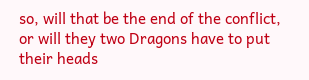so, will that be the end of the conflict, or will they two Dragons have to put their heads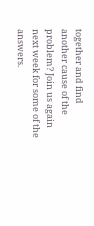together and find another cause of the problem? Join us again next week for some of the answers.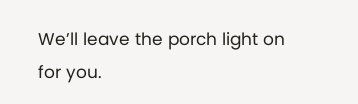We’ll leave the porch light on for you.